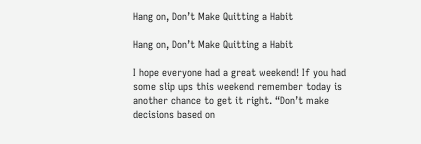Hang on, Don’t Make Quitting a Habit

Hang on, Don’t Make Quitting a Habit

I hope everyone had a great weekend! If you had some slip ups this weekend remember today is another chance to get it right. “Don’t make decisions based on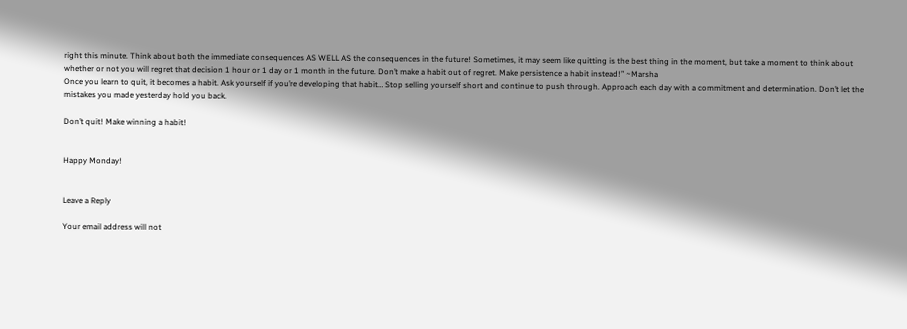right this minute. Think about both the immediate consequences AS WELL AS the consequences in the future! Sometimes, it may seem like quitting is the best thing in the moment, but take a moment to think about whether or not you will regret that decision 1 hour or 1 day or 1 month in the future. Don’t make a habit out of regret. Make persistence a habit instead!” ~Marsha
Once you learn to quit, it becomes a habit. Ask yourself if you’re developing that habit… Stop selling yourself short and continue to push through. Approach each day with a commitment and determination. Don’t let the mistakes you made yesterday hold you back.

Don’t quit! Make winning a habit!


Happy Monday!


Leave a Reply

Your email address will not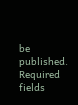be published. Required fields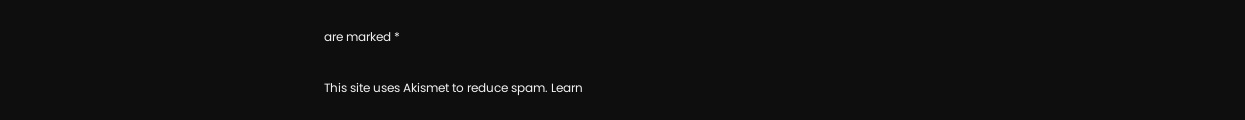are marked *

This site uses Akismet to reduce spam. Learn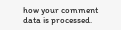how your comment data is processed.